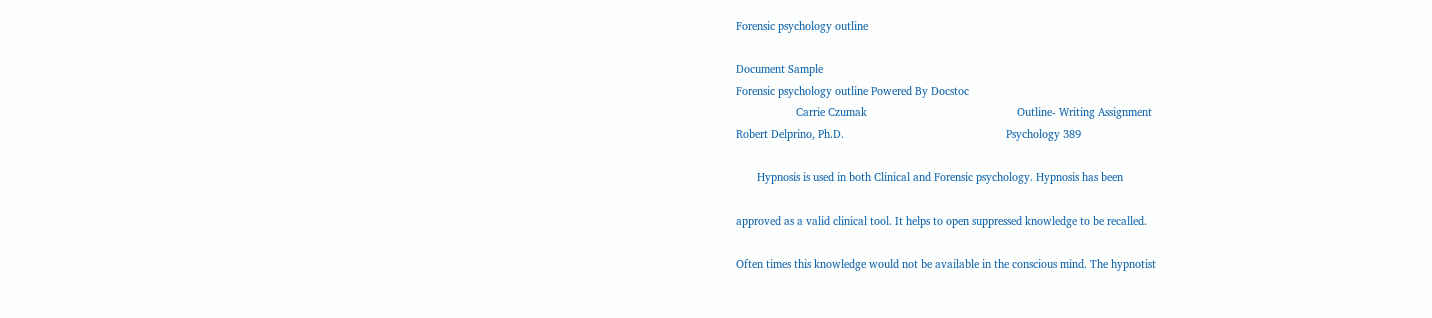Forensic psychology outline

Document Sample
Forensic psychology outline Powered By Docstoc
                    Carrie Czumak                                                  Outline- Writing Assignment
Robert Delprino, Ph.D.                                                      Psychology 389

       Hypnosis is used in both Clinical and Forensic psychology. Hypnosis has been

approved as a valid clinical tool. It helps to open suppressed knowledge to be recalled.

Often times this knowledge would not be available in the conscious mind. The hypnotist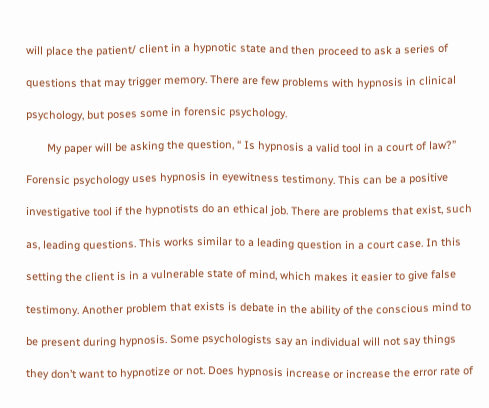will place the patient/ client in a hypnotic state and then proceed to ask a series of

questions that may trigger memory. There are few problems with hypnosis in clinical

psychology, but poses some in forensic psychology.

       My paper will be asking the question, “ Is hypnosis a valid tool in a court of law?”

Forensic psychology uses hypnosis in eyewitness testimony. This can be a positive

investigative tool if the hypnotists do an ethical job. There are problems that exist, such

as, leading questions. This works similar to a leading question in a court case. In this

setting the client is in a vulnerable state of mind, which makes it easier to give false

testimony. Another problem that exists is debate in the ability of the conscious mind to

be present during hypnosis. Some psychologists say an individual will not say things

they don’t want to hypnotize or not. Does hypnosis increase or increase the error rate of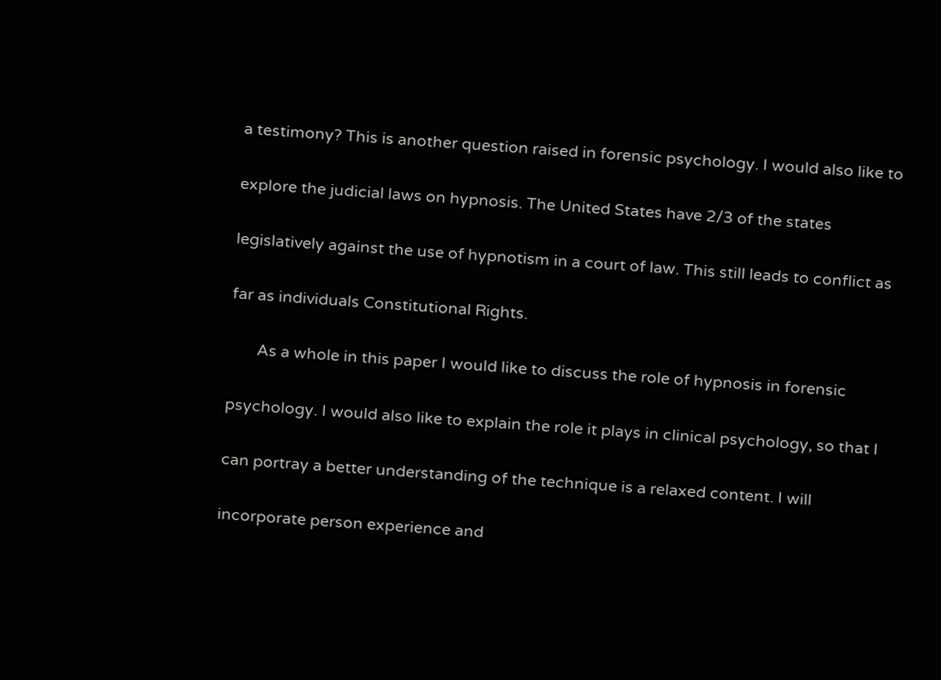a testimony? This is another question raised in forensic psychology. I would also like to

explore the judicial laws on hypnosis. The United States have 2/3 of the states

legislatively against the use of hypnotism in a court of law. This still leads to conflict as

far as individuals Constitutional Rights.

       As a whole in this paper I would like to discuss the role of hypnosis in forensic

psychology. I would also like to explain the role it plays in clinical psychology, so that I

can portray a better understanding of the technique is a relaxed content. I will

incorporate person experience and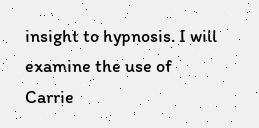insight to hypnosis. I will examine the use of
Carrie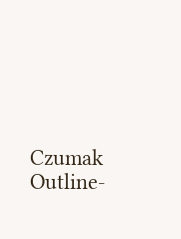Czumak                                                 Outline-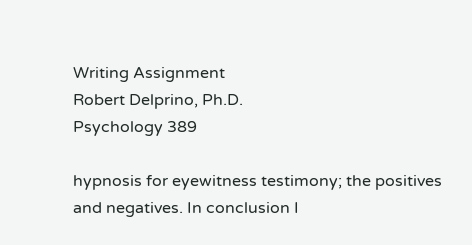Writing Assignment
Robert Delprino, Ph.D.                                                     Psychology 389

hypnosis for eyewitness testimony; the positives and negatives. In conclusion I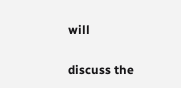will

discuss the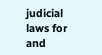judicial laws for and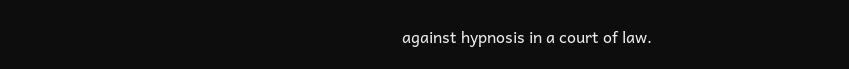against hypnosis in a court of law.